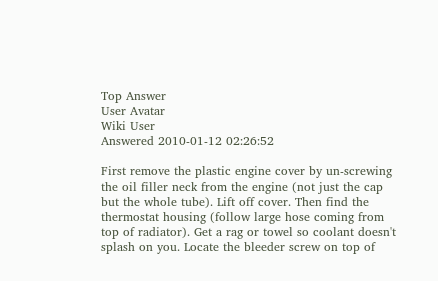Top Answer
User Avatar
Wiki User
Answered 2010-01-12 02:26:52

First remove the plastic engine cover by un-screwing the oil filler neck from the engine (not just the cap but the whole tube). Lift off cover. Then find the thermostat housing (follow large hose coming from top of radiator). Get a rag or towel so coolant doesn't splash on you. Locate the bleeder screw on top of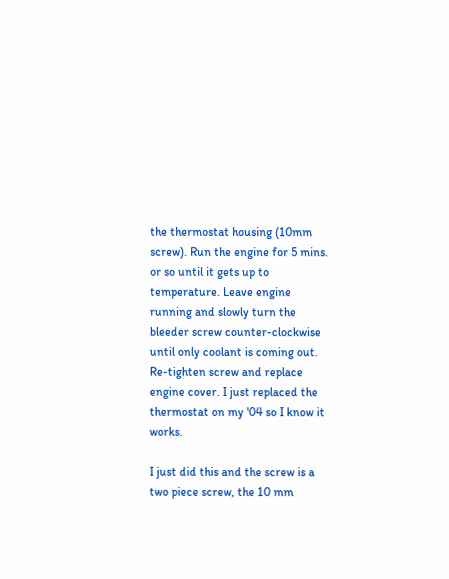the thermostat housing (10mm screw). Run the engine for 5 mins. or so until it gets up to temperature. Leave engine running and slowly turn the bleeder screw counter-clockwise until only coolant is coming out. Re-tighten screw and replace engine cover. I just replaced the thermostat on my '04 so I know it works.

I just did this and the screw is a two piece screw, the 10 mm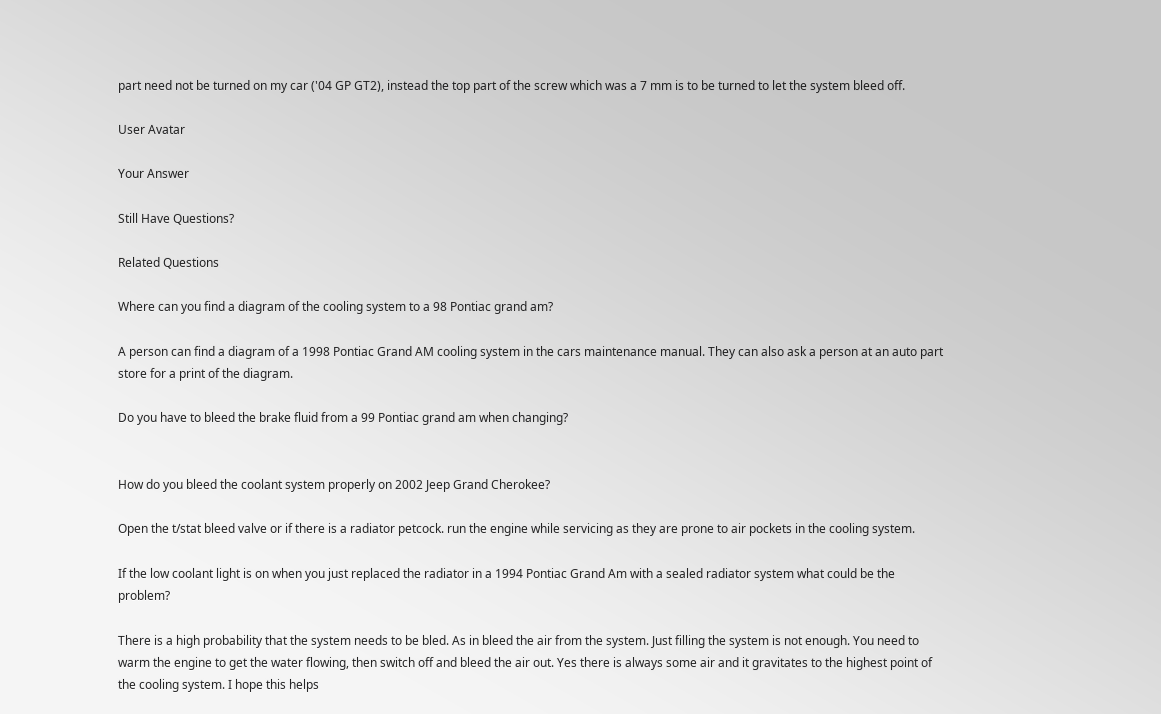part need not be turned on my car ('04 GP GT2), instead the top part of the screw which was a 7 mm is to be turned to let the system bleed off.

User Avatar

Your Answer

Still Have Questions?

Related Questions

Where can you find a diagram of the cooling system to a 98 Pontiac grand am?

A person can find a diagram of a 1998 Pontiac Grand AM cooling system in the cars maintenance manual. They can also ask a person at an auto part store for a print of the diagram.

Do you have to bleed the brake fluid from a 99 Pontiac grand am when changing?


How do you bleed the coolant system properly on 2002 Jeep Grand Cherokee?

Open the t/stat bleed valve or if there is a radiator petcock. run the engine while servicing as they are prone to air pockets in the cooling system.

If the low coolant light is on when you just replaced the radiator in a 1994 Pontiac Grand Am with a sealed radiator system what could be the problem?

There is a high probability that the system needs to be bled. As in bleed the air from the system. Just filling the system is not enough. You need to warm the engine to get the water flowing, then switch off and bleed the air out. Yes there is always some air and it gravitates to the highest point of the cooling system. I hope this helps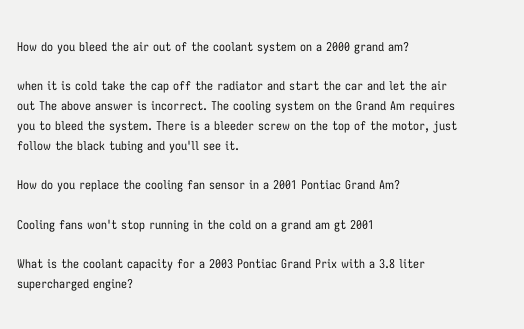How do you bleed the air out of the coolant system on a 2000 grand am?

when it is cold take the cap off the radiator and start the car and let the air out The above answer is incorrect. The cooling system on the Grand Am requires you to bleed the system. There is a bleeder screw on the top of the motor, just follow the black tubing and you'll see it.

How do you replace the cooling fan sensor in a 2001 Pontiac Grand Am?

Cooling fans won't stop running in the cold on a grand am gt 2001

What is the coolant capacity for a 2003 Pontiac Grand Prix with a 3.8 liter supercharged engine?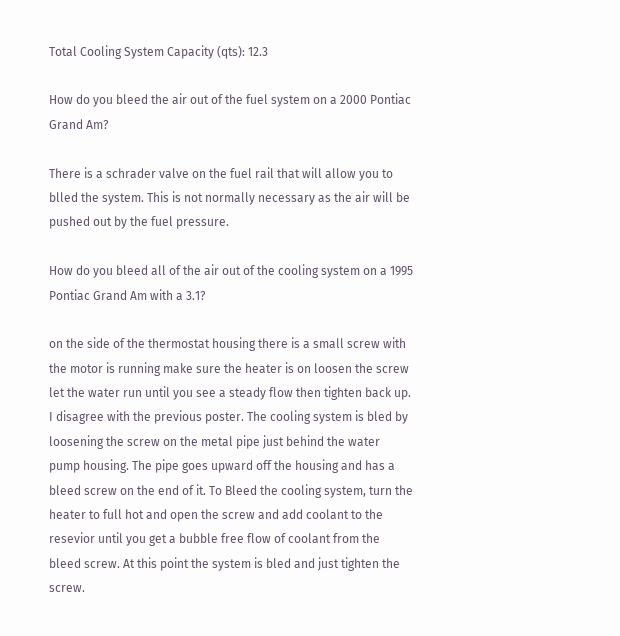Total Cooling System Capacity (qts): 12.3

How do you bleed the air out of the fuel system on a 2000 Pontiac Grand Am?

There is a schrader valve on the fuel rail that will allow you to blled the system. This is not normally necessary as the air will be pushed out by the fuel pressure.

How do you bleed all of the air out of the cooling system on a 1995 Pontiac Grand Am with a 3.1?

on the side of the thermostat housing there is a small screw with the motor is running make sure the heater is on loosen the screw let the water run until you see a steady flow then tighten back up. I disagree with the previous poster. The cooling system is bled by loosening the screw on the metal pipe just behind the water pump housing. The pipe goes upward off the housing and has a bleed screw on the end of it. To Bleed the cooling system, turn the heater to full hot and open the screw and add coolant to the resevior until you get a bubble free flow of coolant from the bleed screw. At this point the system is bled and just tighten the screw.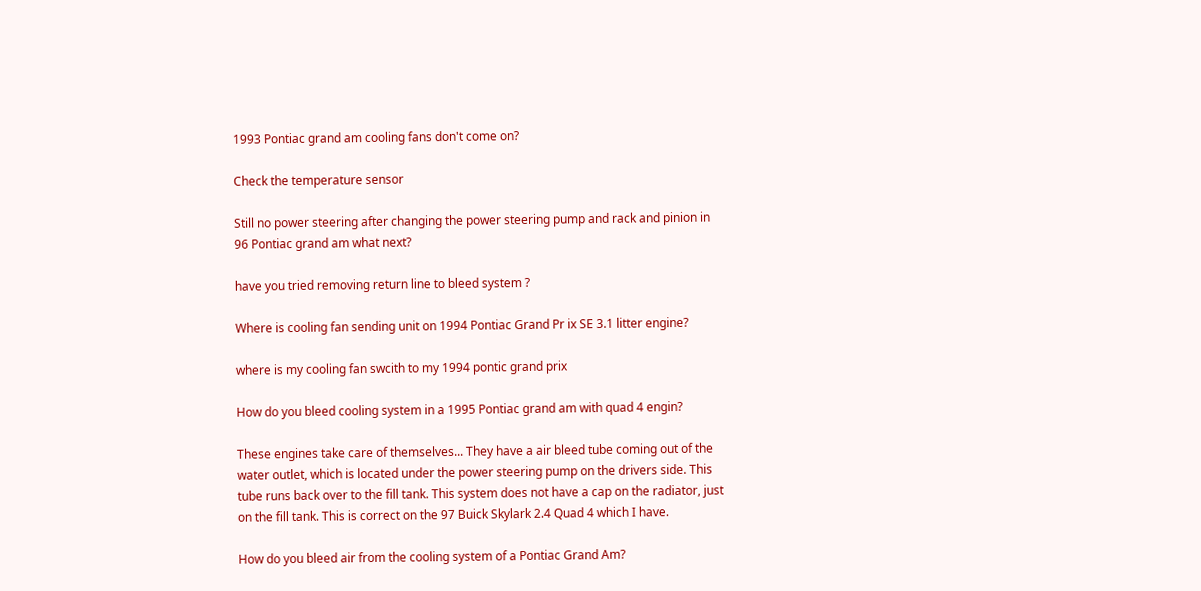1993 Pontiac grand am cooling fans don't come on?

Check the temperature sensor

Still no power steering after changing the power steering pump and rack and pinion in 96 Pontiac grand am what next?

have you tried removing return line to bleed system ?

Where is cooling fan sending unit on 1994 Pontiac Grand Pr ix SE 3.1 litter engine?

where is my cooling fan swcith to my 1994 pontic grand prix

How do you bleed cooling system in a 1995 Pontiac grand am with quad 4 engin?

These engines take care of themselves... They have a air bleed tube coming out of the water outlet, which is located under the power steering pump on the drivers side. This tube runs back over to the fill tank. This system does not have a cap on the radiator, just on the fill tank. This is correct on the 97 Buick Skylark 2.4 Quad 4 which I have.

How do you bleed air from the cooling system of a Pontiac Grand Am?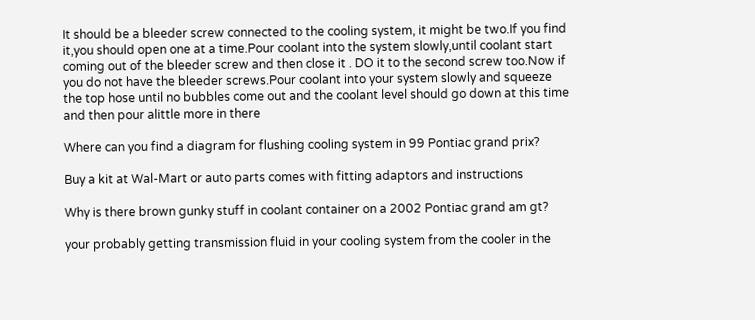It should be a bleeder screw connected to the cooling system, it might be two.If you find it,you should open one at a time.Pour coolant into the system slowly,until coolant start coming out of the bleeder screw and then close it . DO it to the second screw too.Now if you do not have the bleeder screws.Pour coolant into your system slowly and squeeze the top hose until no bubbles come out and the coolant level should go down at this time and then pour alittle more in there

Where can you find a diagram for flushing cooling system in 99 Pontiac grand prix?

Buy a kit at Wal-Mart or auto parts comes with fitting adaptors and instructions

Why is there brown gunky stuff in coolant container on a 2002 Pontiac grand am gt?

your probably getting transmission fluid in your cooling system from the cooler in the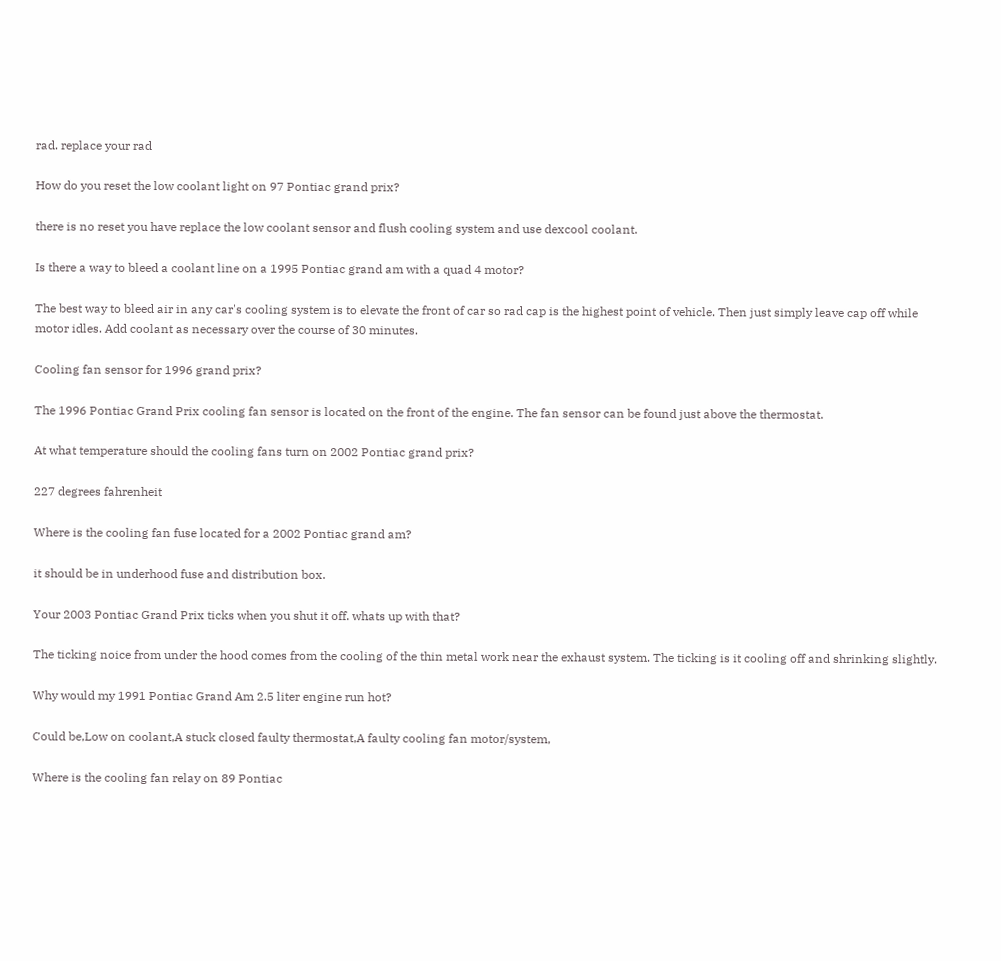rad. replace your rad

How do you reset the low coolant light on 97 Pontiac grand prix?

there is no reset you have replace the low coolant sensor and flush cooling system and use dexcool coolant.

Is there a way to bleed a coolant line on a 1995 Pontiac grand am with a quad 4 motor?

The best way to bleed air in any car's cooling system is to elevate the front of car so rad cap is the highest point of vehicle. Then just simply leave cap off while motor idles. Add coolant as necessary over the course of 30 minutes.

Cooling fan sensor for 1996 grand prix?

The 1996 Pontiac Grand Prix cooling fan sensor is located on the front of the engine. The fan sensor can be found just above the thermostat.

At what temperature should the cooling fans turn on 2002 Pontiac grand prix?

227 degrees fahrenheit

Where is the cooling fan fuse located for a 2002 Pontiac grand am?

it should be in underhood fuse and distribution box.

Your 2003 Pontiac Grand Prix ticks when you shut it off. whats up with that?

The ticking noice from under the hood comes from the cooling of the thin metal work near the exhaust system. The ticking is it cooling off and shrinking slightly.

Why would my 1991 Pontiac Grand Am 2.5 liter engine run hot?

Could be,Low on coolant,A stuck closed faulty thermostat,A faulty cooling fan motor/system,

Where is the cooling fan relay on 89 Pontiac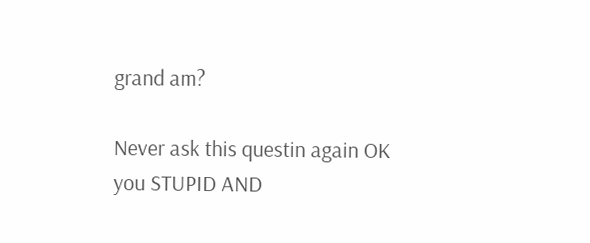grand am?

Never ask this questin again OK you STUPID AND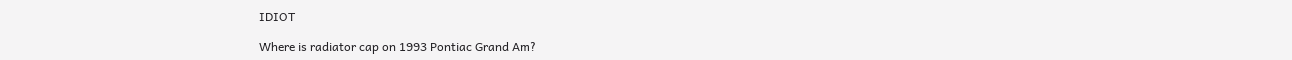IDIOT

Where is radiator cap on 1993 Pontiac Grand Am?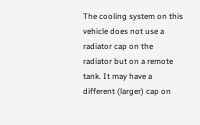The cooling system on this vehicle does not use a radiator cap on the radiator but on a remote tank. It may have a different (larger) cap on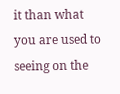it than what you are used to seeing on the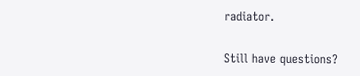radiator.

Still have questions?